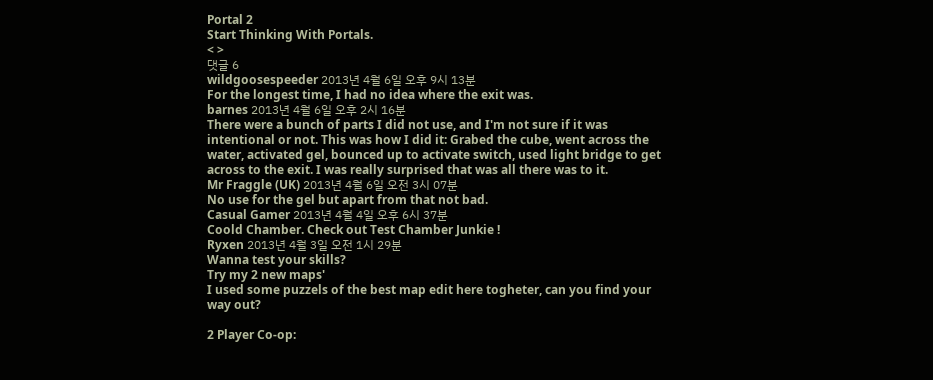Portal 2
Start Thinking With Portals.
< >
댓글 6
wildgoosespeeder 2013년 4월 6일 오후 9시 13분
For the longest time, I had no idea where the exit was.
barnes 2013년 4월 6일 오후 2시 16분
There were a bunch of parts I did not use, and I'm not sure if it was intentional or not. This was how I did it: Grabed the cube, went across the water, activated gel, bounced up to activate switch, used light bridge to get across to the exit. I was really surprised that was all there was to it.
Mr Fraggle (UK) 2013년 4월 6일 오전 3시 07분
No use for the gel but apart from that not bad.
Casual Gamer 2013년 4월 4일 오후 6시 37분
Coold Chamber. Check out Test Chamber Junkie !
Ryxen 2013년 4월 3일 오전 1시 29분
Wanna test your skills?
Try my 2 new maps'
I used some puzzels of the best map edit here togheter, can you find your way out?

2 Player Co-op: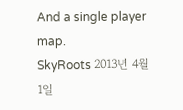And a single player map.
SkyRoots 2013년 4월 1일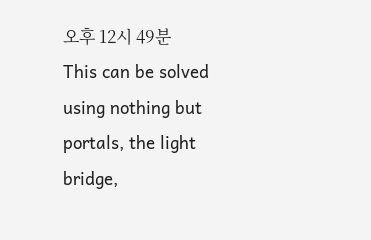오후 12시 49분
This can be solved using nothing but portals, the light bridge,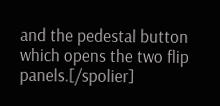and the pedestal button which opens the two flip panels.[/spolier]